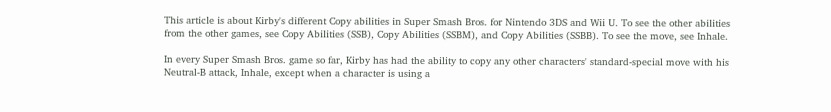This article is about Kirby's different Copy abilities in Super Smash Bros. for Nintendo 3DS and Wii U. To see the other abilities from the other games, see Copy Abilities (SSB), Copy Abilities (SSBM), and Copy Abilities (SSBB). To see the move, see Inhale.

In every Super Smash Bros. game so far, Kirby has had the ability to copy any other characters' standard-special move with his Neutral-B attack, Inhale, except when a character is using a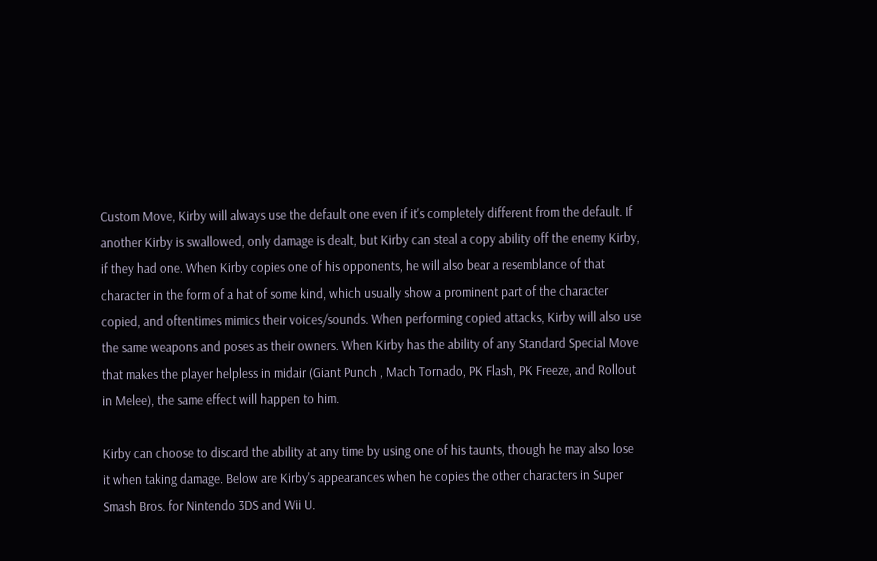Custom Move, Kirby will always use the default one even if it's completely different from the default. If another Kirby is swallowed, only damage is dealt, but Kirby can steal a copy ability off the enemy Kirby, if they had one. When Kirby copies one of his opponents, he will also bear a resemblance of that character in the form of a hat of some kind, which usually show a prominent part of the character copied, and oftentimes mimics their voices/sounds. When performing copied attacks, Kirby will also use the same weapons and poses as their owners. When Kirby has the ability of any Standard Special Move that makes the player helpless in midair (Giant Punch , Mach Tornado, PK Flash, PK Freeze, and Rollout in Melee), the same effect will happen to him.

Kirby can choose to discard the ability at any time by using one of his taunts, though he may also lose it when taking damage. Below are Kirby's appearances when he copies the other characters in Super Smash Bros. for Nintendo 3DS and Wii U.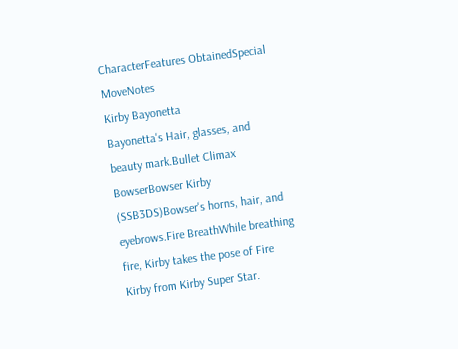CharacterFeatures ObtainedSpecial MoveNotes
Kirby Bayonetta
Bayonetta's Hair, glasses, and beauty mark.Bullet Climax
BowserBowser Kirby (SSB3DS)Bowser's horns, hair, and eyebrows.Fire BreathWhile breathing fire, Kirby takes the pose of Fire Kirby from Kirby Super Star.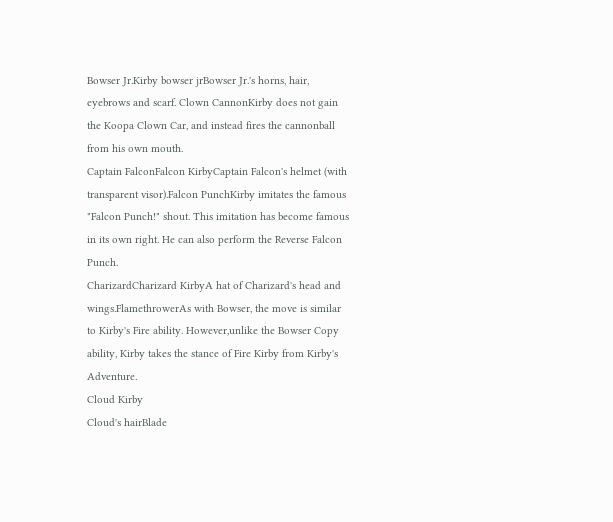Bowser Jr.Kirby bowser jrBowser Jr.'s horns, hair, eyebrows and scarf. Clown CannonKirby does not gain the Koopa Clown Car, and instead fires the cannonball from his own mouth.
Captain FalconFalcon KirbyCaptain Falcon's helmet (with transparent visor).Falcon PunchKirby imitates the famous "Falcon Punch!" shout. This imitation has become famous in its own right. He can also perform the Reverse Falcon Punch.
CharizardCharizard KirbyA hat of Charizard's head and wings.FlamethrowerAs with Bowser, the move is similar to Kirby's Fire ability. However,unlike the Bowser Copy ability, Kirby takes the stance of Fire Kirby from Kirby's Adventure.
Cloud Kirby
Cloud's hairBlade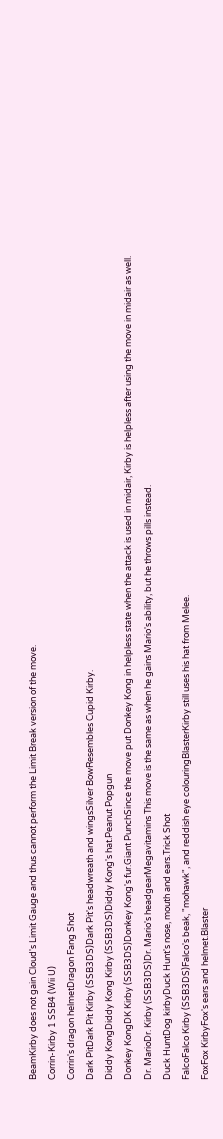BeamKirby does not gain Cloud's Limit Gauge and thus cannot perform the Limit Break version of the move.
Corrin-Kirby 1 SSB4 (Wii U)
Corrin's dragon helmetDragon Fang Shot
Dark PitDark Pit Kirby (SSB3DS)Dark Pit's headwreath and wingsSilver BowResembles Cupid Kirby.
Diddy KongDiddy Kong Kirby (SSB3DS)Diddy Kong's hat.Peanut Popgun
Donkey KongDK Kirby (SSB3DS)Donkey Kong's fur.Giant PunchSince the move put Donkey Kong in helpless state when the attack is used in midair, Kirby is helpless after using the move in midair as well.
Dr. MarioDr. Kirby (SSB3DS)Dr. Mario's headgearMegavitamins This move is the same as when he gains Mario's ability, but he throws pills instead.
Duck HuntDog kirbyDuck Hunt's nose, mouth and ears.Trick Shot
FalcoFalco Kirby (SSB3DS)Falco's beak, "mohawk", and reddish eye colouringBlasterKirby still uses his hat from Melee.
FoxFox KirbyFox's ears and helmet.Blaster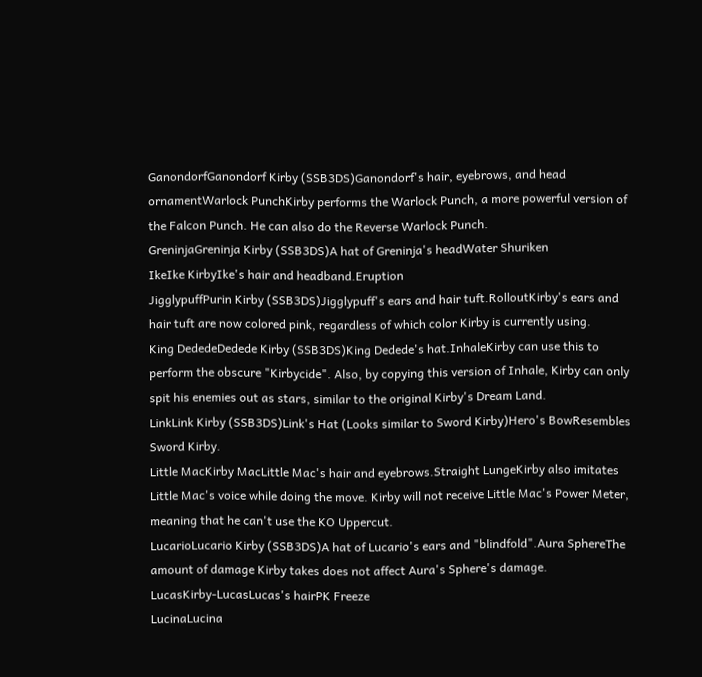GanondorfGanondorf Kirby (SSB3DS)Ganondorf's hair, eyebrows, and head ornamentWarlock PunchKirby performs the Warlock Punch, a more powerful version of the Falcon Punch. He can also do the Reverse Warlock Punch.
GreninjaGreninja Kirby (SSB3DS)A hat of Greninja's headWater Shuriken
IkeIke KirbyIke's hair and headband.Eruption
JigglypuffPurin Kirby (SSB3DS)Jigglypuff's ears and hair tuft.RolloutKirby's ears and hair tuft are now colored pink, regardless of which color Kirby is currently using.
King DededeDedede Kirby (SSB3DS)King Dedede's hat.InhaleKirby can use this to perform the obscure "Kirbycide". Also, by copying this version of Inhale, Kirby can only spit his enemies out as stars, similar to the original Kirby's Dream Land.
LinkLink Kirby (SSB3DS)Link's Hat (Looks similar to Sword Kirby)Hero's BowResembles Sword Kirby.
Little MacKirby MacLittle Mac's hair and eyebrows.Straight LungeKirby also imitates Little Mac's voice while doing the move. Kirby will not receive Little Mac's Power Meter, meaning that he can't use the KO Uppercut.
LucarioLucario Kirby (SSB3DS)A hat of Lucario's ears and "blindfold".Aura SphereThe amount of damage Kirby takes does not affect Aura's Sphere's damage.
LucasKirby-LucasLucas's hairPK Freeze
LucinaLucina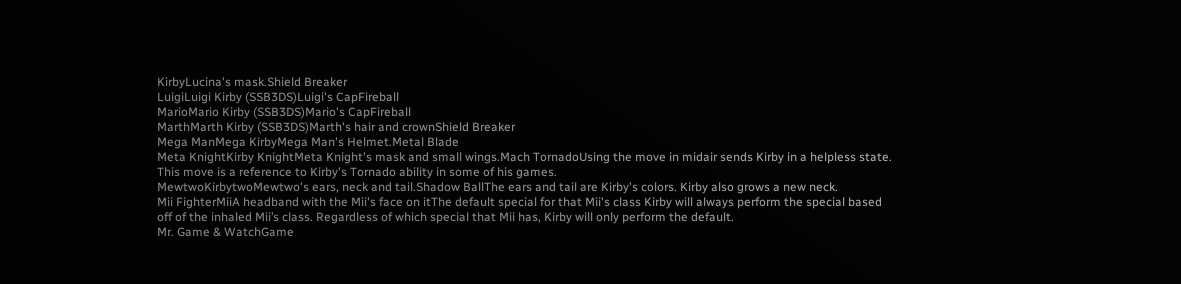KirbyLucina's mask.Shield Breaker
LuigiLuigi Kirby (SSB3DS)Luigi's CapFireball
MarioMario Kirby (SSB3DS)Mario's CapFireball
MarthMarth Kirby (SSB3DS)Marth's hair and crownShield Breaker
Mega ManMega KirbyMega Man's Helmet.Metal Blade
Meta KnightKirby KnightMeta Knight's mask and small wings.Mach TornadoUsing the move in midair sends Kirby in a helpless state. This move is a reference to Kirby's Tornado ability in some of his games.
MewtwoKirbytwoMewtwo's ears, neck and tail.Shadow BallThe ears and tail are Kirby's colors. Kirby also grows a new neck.
Mii FighterMiiA headband with the Mii's face on itThe default special for that Mii's class Kirby will always perform the special based off of the inhaled Mii’s class. Regardless of which special that Mii has, Kirby will only perform the default.
Mr. Game & WatchGame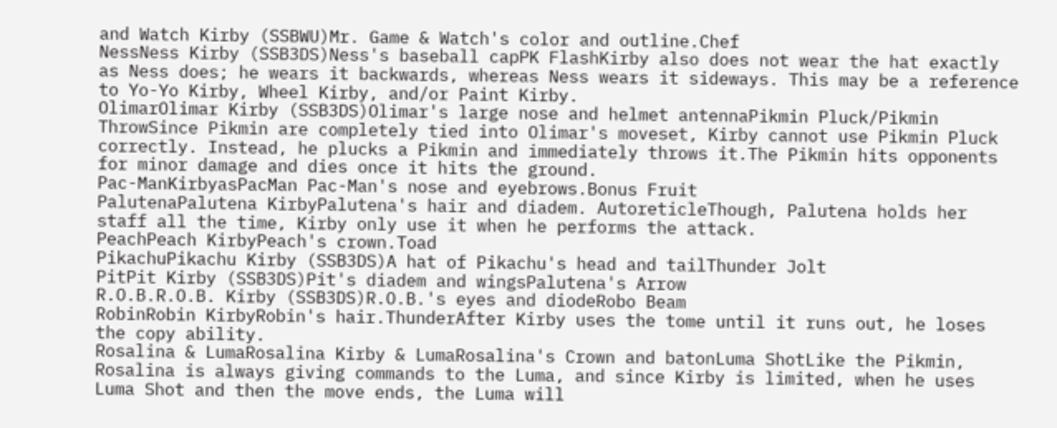and Watch Kirby (SSBWU)Mr. Game & Watch's color and outline.Chef
NessNess Kirby (SSB3DS)Ness's baseball capPK FlashKirby also does not wear the hat exactly as Ness does; he wears it backwards, whereas Ness wears it sideways. This may be a reference to Yo-Yo Kirby, Wheel Kirby, and/or Paint Kirby.
OlimarOlimar Kirby (SSB3DS)Olimar's large nose and helmet antennaPikmin Pluck/Pikmin ThrowSince Pikmin are completely tied into Olimar's moveset, Kirby cannot use Pikmin Pluck correctly. Instead, he plucks a Pikmin and immediately throws it.The Pikmin hits opponents for minor damage and dies once it hits the ground.
Pac-ManKirbyasPacMan Pac-Man's nose and eyebrows.Bonus Fruit
PalutenaPalutena KirbyPalutena's hair and diadem. AutoreticleThough, Palutena holds her staff all the time, Kirby only use it when he performs the attack.
PeachPeach KirbyPeach's crown.Toad
PikachuPikachu Kirby (SSB3DS)A hat of Pikachu's head and tailThunder Jolt
PitPit Kirby (SSB3DS)Pit's diadem and wingsPalutena's Arrow
R.O.B.R.O.B. Kirby (SSB3DS)R.O.B.'s eyes and diodeRobo Beam
RobinRobin KirbyRobin's hair.ThunderAfter Kirby uses the tome until it runs out, he loses the copy ability.
Rosalina & LumaRosalina Kirby & LumaRosalina's Crown and batonLuma ShotLike the Pikmin, Rosalina is always giving commands to the Luma, and since Kirby is limited, when he uses Luma Shot and then the move ends, the Luma will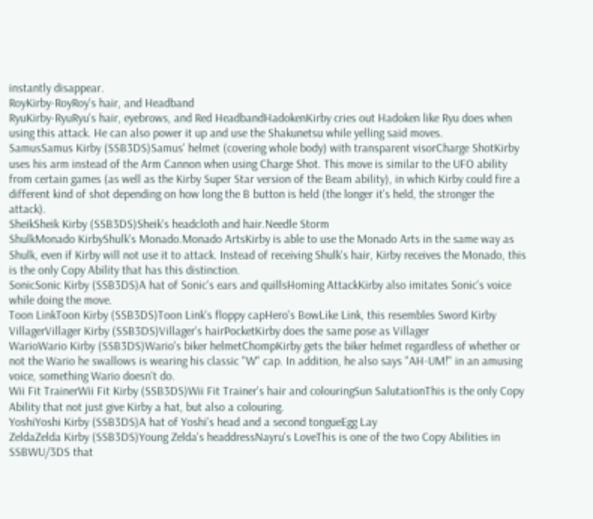instantly disappear.
RoyKirby-RoyRoy's hair, and Headband
RyuKirby-RyuRyu's hair, eyebrows, and Red HeadbandHadokenKirby cries out Hadoken like Ryu does when using this attack. He can also power it up and use the Shakunetsu while yelling said moves.
SamusSamus Kirby (SSB3DS)Samus' helmet (covering whole body) with transparent visorCharge ShotKirby uses his arm instead of the Arm Cannon when using Charge Shot. This move is similar to the UFO ability from certain games (as well as the Kirby Super Star version of the Beam ability), in which Kirby could fire a different kind of shot depending on how long the B button is held (the longer it's held, the stronger the attack).
SheikSheik Kirby (SSB3DS)Sheik's headcloth and hair.Needle Storm
ShulkMonado KirbyShulk's Monado.Monado ArtsKirby is able to use the Monado Arts in the same way as Shulk, even if Kirby will not use it to attack. Instead of receiving Shulk's hair, Kirby receives the Monado, this is the only Copy Ability that has this distinction.
SonicSonic Kirby (SSB3DS)A hat of Sonic's ears and quillsHoming AttackKirby also imitates Sonic's voice while doing the move.
Toon LinkToon Kirby (SSB3DS)Toon Link's floppy capHero's BowLike Link, this resembles Sword Kirby
VillagerVillager Kirby (SSB3DS)Villager's hairPocketKirby does the same pose as Villager
WarioWario Kirby (SSB3DS)Wario's biker helmetChompKirby gets the biker helmet regardless of whether or not the Wario he swallows is wearing his classic "W" cap. In addition, he also says "AH-UM!" in an amusing voice, something Wario doesn't do.
Wii Fit TrainerWii Fit Kirby (SSB3DS)Wii Fit Trainer's hair and colouringSun SalutationThis is the only Copy Ability that not just give Kirby a hat, but also a colouring.
YoshiYoshi Kirby (SSB3DS)A hat of Yoshi's head and a second tongueEgg Lay
ZeldaZelda Kirby (SSB3DS)Young Zelda's headdressNayru's LoveThis is one of the two Copy Abilities in SSBWU/3DS that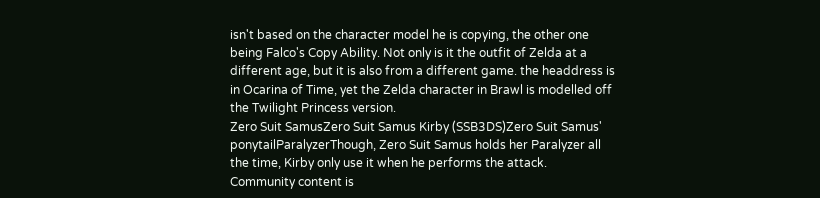isn't based on the character model he is copying, the other one being Falco's Copy Ability. Not only is it the outfit of Zelda at a different age, but it is also from a different game. the headdress is in Ocarina of Time, yet the Zelda character in Brawl is modelled off the Twilight Princess version.
Zero Suit SamusZero Suit Samus Kirby (SSB3DS)Zero Suit Samus' ponytailParalyzerThough, Zero Suit Samus holds her Paralyzer all the time, Kirby only use it when he performs the attack.
Community content is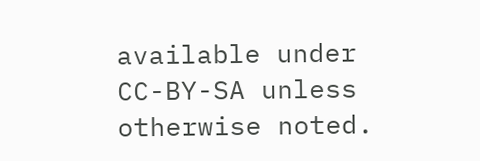available under CC-BY-SA unless otherwise noted.